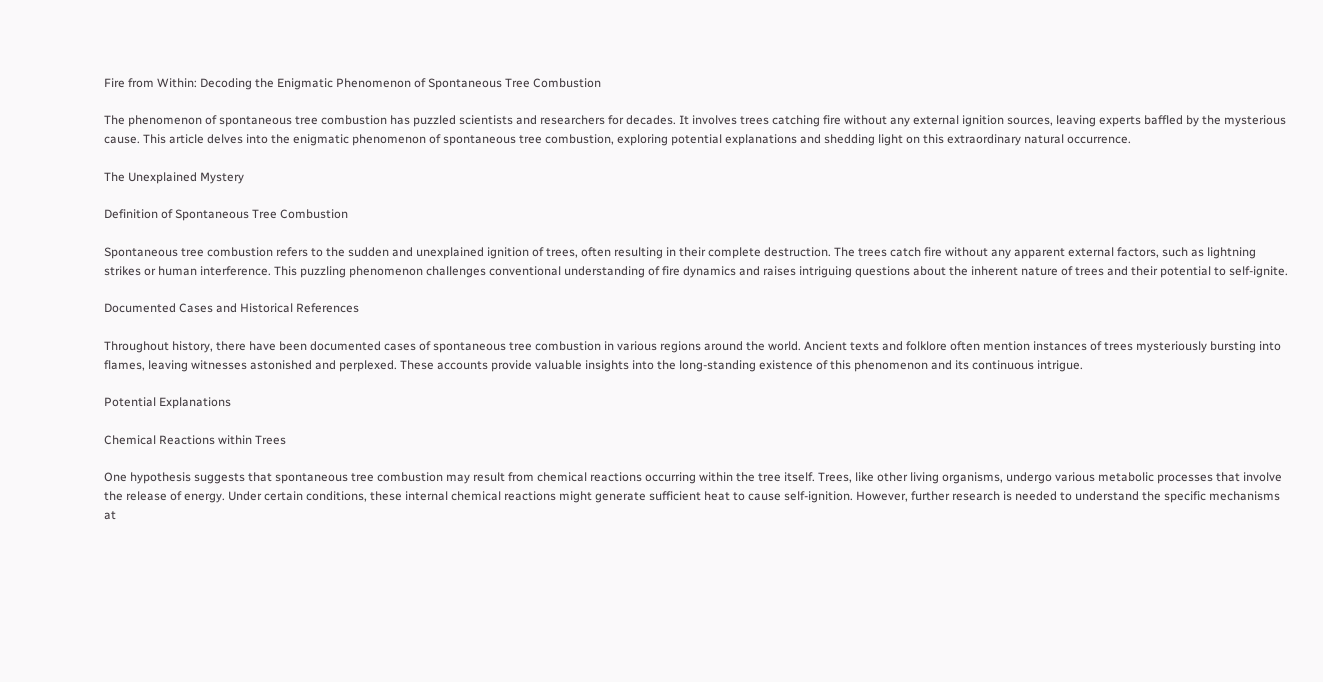Fire from Within: Decoding the Enigmatic Phenomenon of Spontaneous Tree Combustion

The phenomenon of spontaneous tree combustion has puzzled scientists and researchers for decades. It involves trees catching fire without any external ignition sources, leaving experts baffled by the mysterious cause. This article delves into the enigmatic phenomenon of spontaneous tree combustion, exploring potential explanations and shedding light on this extraordinary natural occurrence.

The Unexplained Mystery

Definition of Spontaneous Tree Combustion

Spontaneous tree combustion refers to the sudden and unexplained ignition of trees, often resulting in their complete destruction. The trees catch fire without any apparent external factors, such as lightning strikes or human interference. This puzzling phenomenon challenges conventional understanding of fire dynamics and raises intriguing questions about the inherent nature of trees and their potential to self-ignite.

Documented Cases and Historical References

Throughout history, there have been documented cases of spontaneous tree combustion in various regions around the world. Ancient texts and folklore often mention instances of trees mysteriously bursting into flames, leaving witnesses astonished and perplexed. These accounts provide valuable insights into the long-standing existence of this phenomenon and its continuous intrigue.

Potential Explanations

Chemical Reactions within Trees

One hypothesis suggests that spontaneous tree combustion may result from chemical reactions occurring within the tree itself. Trees, like other living organisms, undergo various metabolic processes that involve the release of energy. Under certain conditions, these internal chemical reactions might generate sufficient heat to cause self-ignition. However, further research is needed to understand the specific mechanisms at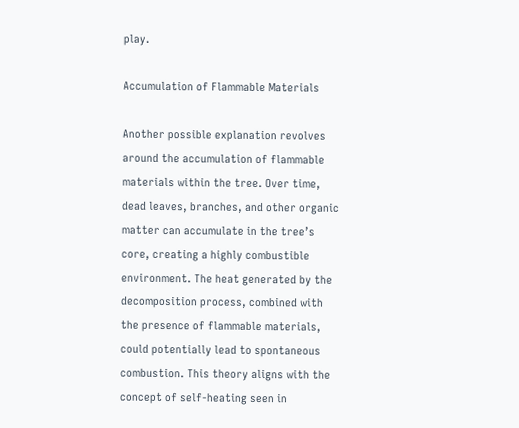play.

Accumulation of Flammable Materials

Another possible explanation revolves around the accumulation of flammable materials within the tree. Over time, dead leaves, branches, and other organic matter can accumulate in the tree’s core, creating a highly combustible environment. The heat generated by the decomposition process, combined with the presence of flammable materials, could potentially lead to spontaneous combustion. This theory aligns with the concept of self-heating seen in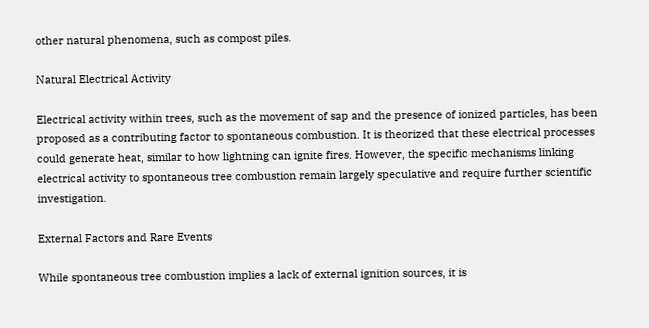other natural phenomena, such as compost piles.

Natural Electrical Activity

Electrical activity within trees, such as the movement of sap and the presence of ionized particles, has been proposed as a contributing factor to spontaneous combustion. It is theorized that these electrical processes could generate heat, similar to how lightning can ignite fires. However, the specific mechanisms linking electrical activity to spontaneous tree combustion remain largely speculative and require further scientific investigation.

External Factors and Rare Events

While spontaneous tree combustion implies a lack of external ignition sources, it is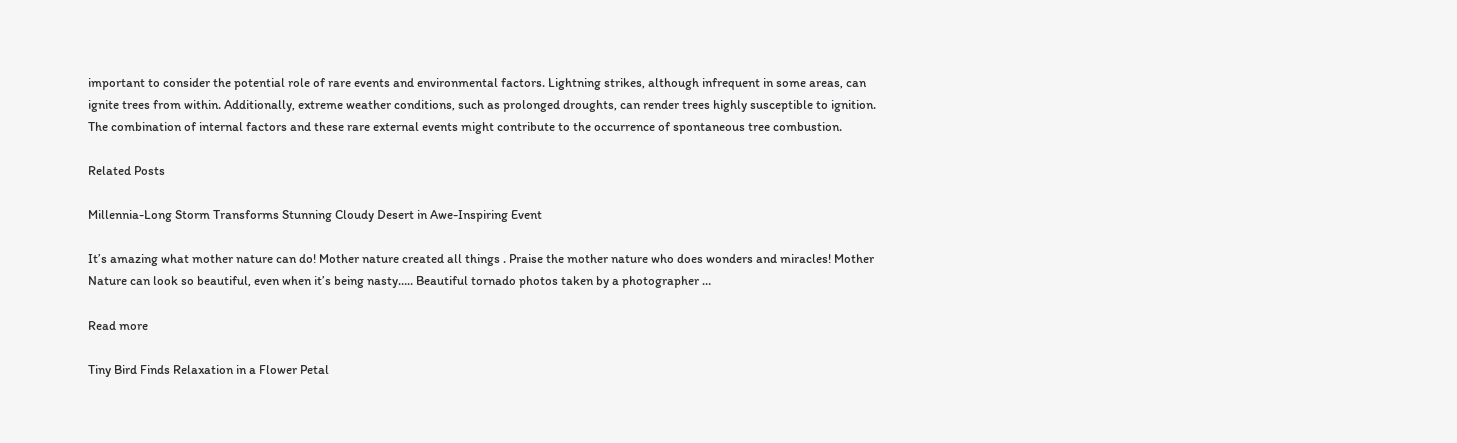important to consider the potential role of rare events and environmental factors. Lightning strikes, although infrequent in some areas, can ignite trees from within. Additionally, extreme weather conditions, such as prolonged droughts, can render trees highly susceptible to ignition. The combination of internal factors and these rare external events might contribute to the occurrence of spontaneous tree combustion.

Related Posts

Millennia-Long Storm Transforms Stunning Cloudy Desert in Awe-Inspiring Event

It’s amazing what mother nature can do! Mother nature created all things . Praise the mother nature who does wonders and miracles! Mother Nature can look so beautiful, even when it’s being nasty….. Beautiful tornado photos taken by a photographer …

Read more

Tiny Bird Finds Relaxation in a Flower Petal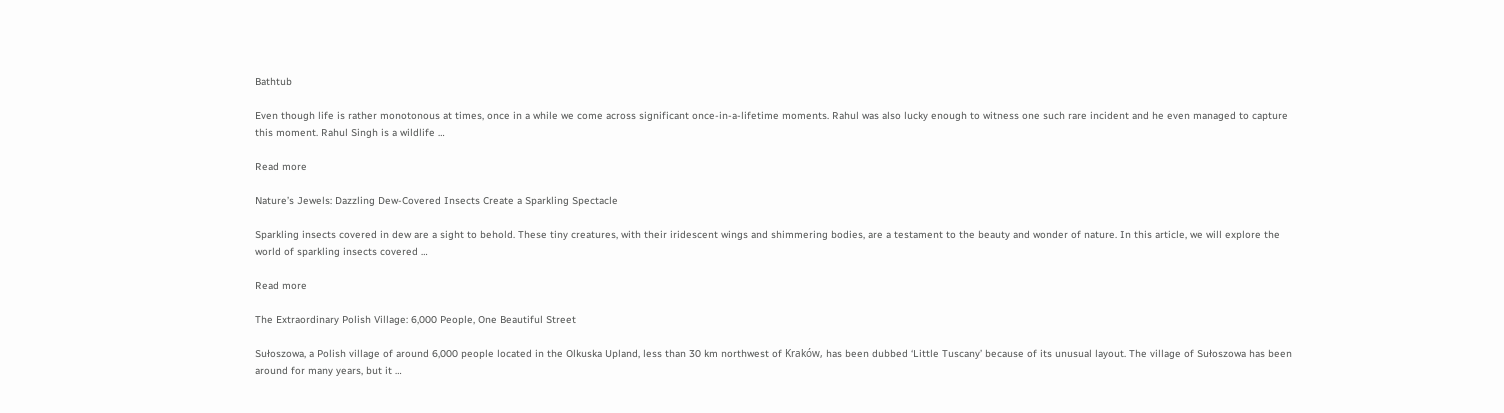Bathtub

Even though life is rather monotonous at times, once in a while we come across significant once-in-a-lifetime moments. Rahul was also lucky enough to witness one such rare incident and he even managed to capture this moment. Rahul Singh is a wildlife …

Read more

Nature’s Jewels: Dazzling Dew-Covered Insects Create a Sparkling Spectacle

Sparkling insects covered in dew are a sight to behold. These tiny creatures, with their iridescent wings and shimmering bodies, are a testament to the beauty and wonder of nature. In this article, we will explore the world of sparkling insects covered …

Read more

The Extraordinary Polish Village: 6,000 People, One Beautiful Street

Sułoszowa, a Polish village of around 6,000 people located in the Olkuska Upland, less than 30 km northwest of Kraków, has been dubbed ‘Little Tuscany’ because of its unusual layout. The village of Sułoszowa has been around for many years, but it …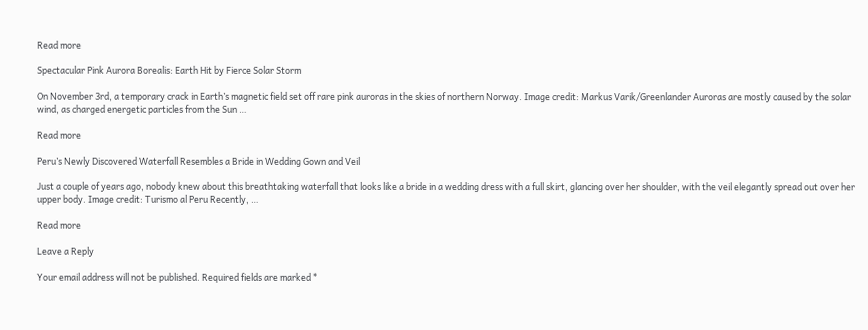Read more

Spectacular Pink Aurora Borealis: Earth Hit by Fierce Solar Storm

On November 3rd, a temporary crack in Earth’s magnetic field set off rare pink auroras in the skies of northern Norway. Image credit: Markus Varik/Greenlander Auroras are mostly caused by the solar wind, as charged energetic particles from the Sun …

Read more

Peru’s Newly Discovered Waterfall Resembles a Bride in Wedding Gown and Veil

Just a couple of years ago, nobody knew about this breathtaking waterfall that looks like a bride in a wedding dress with a full skirt, glancing over her shoulder, with the veil elegantly spread out over her upper body. Image credit: Turismo al Peru Recently, …

Read more

Leave a Reply

Your email address will not be published. Required fields are marked *